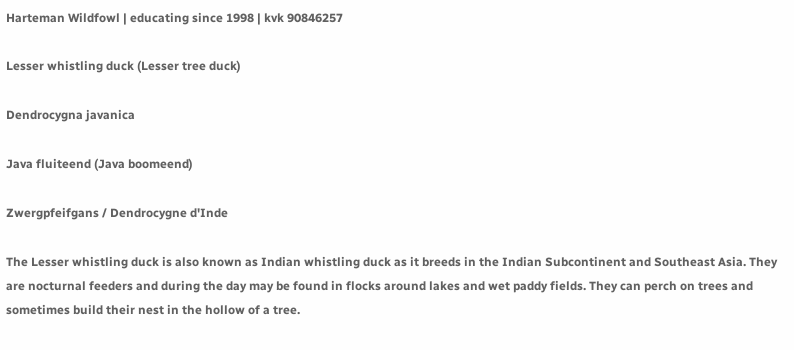Harteman Wildfowl | educating since 1998 | kvk 90846257

Lesser whistling duck (Lesser tree duck)

Dendrocygna javanica

Java fluiteend (Java boomeend)

Zwergpfeifgans / Dendrocygne d'Inde

The Lesser whistling duck is also known as Indian whistling duck as it breeds in the Indian Subcontinent and Southeast Asia. They are nocturnal feeders and during the day may be found in flocks around lakes and wet paddy fields. They can perch on trees and sometimes build their nest in the hollow of a tree.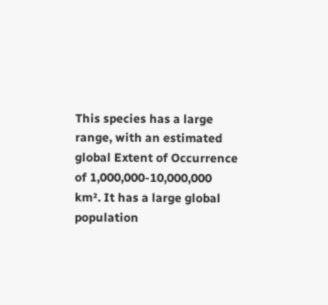This species has a large range, with an estimated global Extent of Occurrence of 1,000,000-10,000,000 km². It has a large global population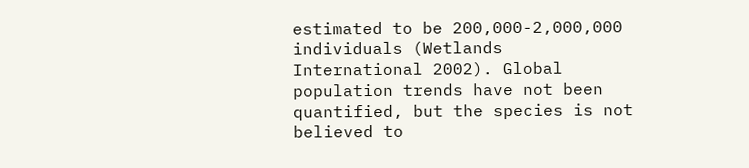estimated to be 200,000-2,000,000 individuals (Wetlands International 2002). Global population trends have not been quantified, but the species is not believed to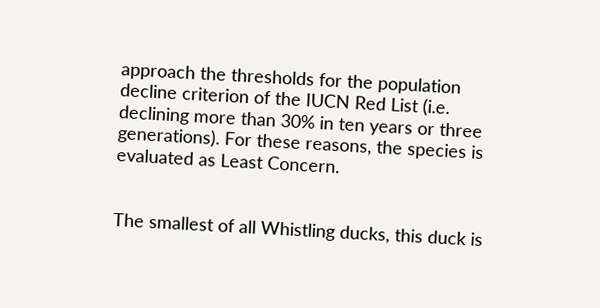approach the thresholds for the population decline criterion of the IUCN Red List (i.e. declining more than 30% in ten years or three generations). For these reasons, the species is evaluated as Least Concern.


The smallest of all Whistling ducks, this duck is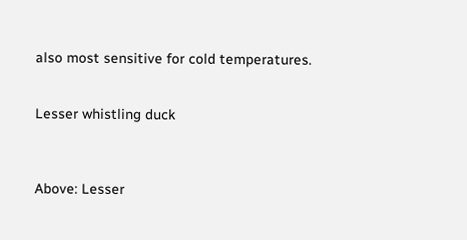also most sensitive for cold temperatures.


Lesser whistling duck



Above: Lesser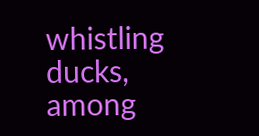whistling ducks, among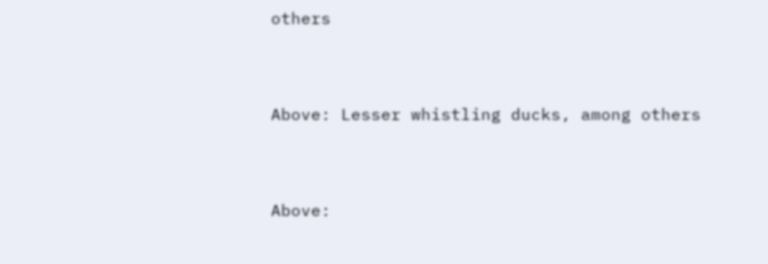others



Above: Lesser whistling ducks, among others



Above: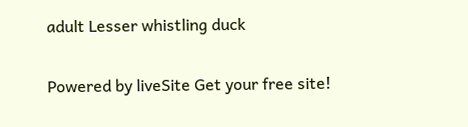adult Lesser whistling duck

Powered by liveSite Get your free site!